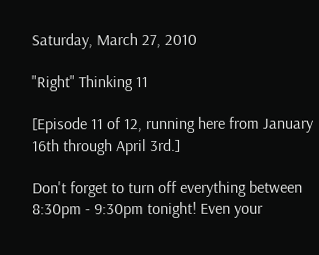Saturday, March 27, 2010

"Right" Thinking 11

[Episode 11 of 12, running here from January 16th through April 3rd.]

Don't forget to turn off everything between 8:30pm - 9:30pm tonight! Even your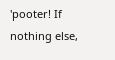'pooter! If nothing else,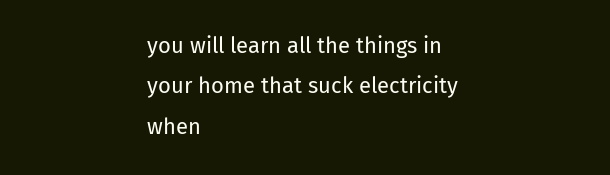you will learn all the things in your home that suck electricity when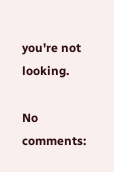you're not looking.

No comments: